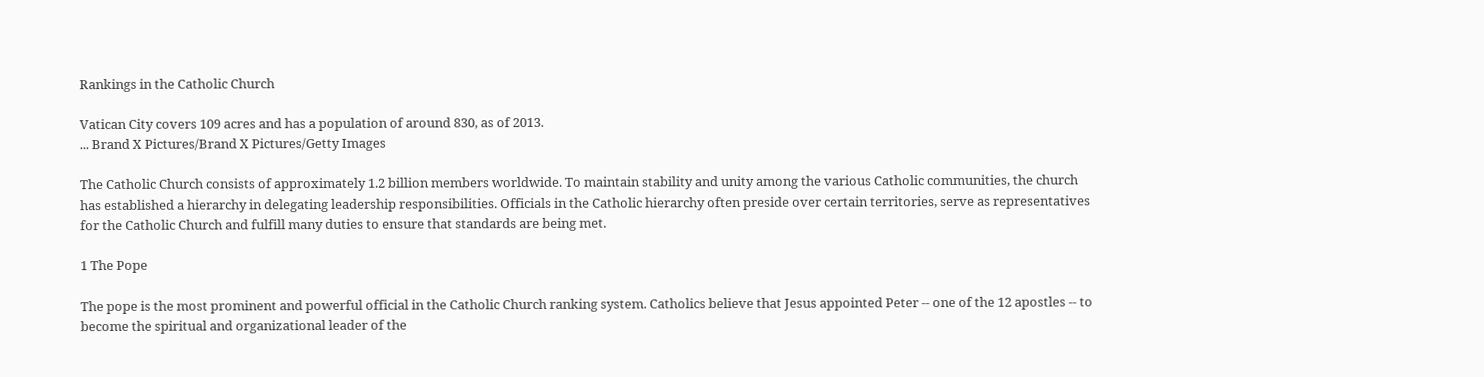Rankings in the Catholic Church

Vatican City covers 109 acres and has a population of around 830, as of 2013.
... Brand X Pictures/Brand X Pictures/Getty Images

The Catholic Church consists of approximately 1.2 billion members worldwide. To maintain stability and unity among the various Catholic communities, the church has established a hierarchy in delegating leadership responsibilities. Officials in the Catholic hierarchy often preside over certain territories, serve as representatives for the Catholic Church and fulfill many duties to ensure that standards are being met.

1 The Pope

The pope is the most prominent and powerful official in the Catholic Church ranking system. Catholics believe that Jesus appointed Peter -- one of the 12 apostles -- to become the spiritual and organizational leader of the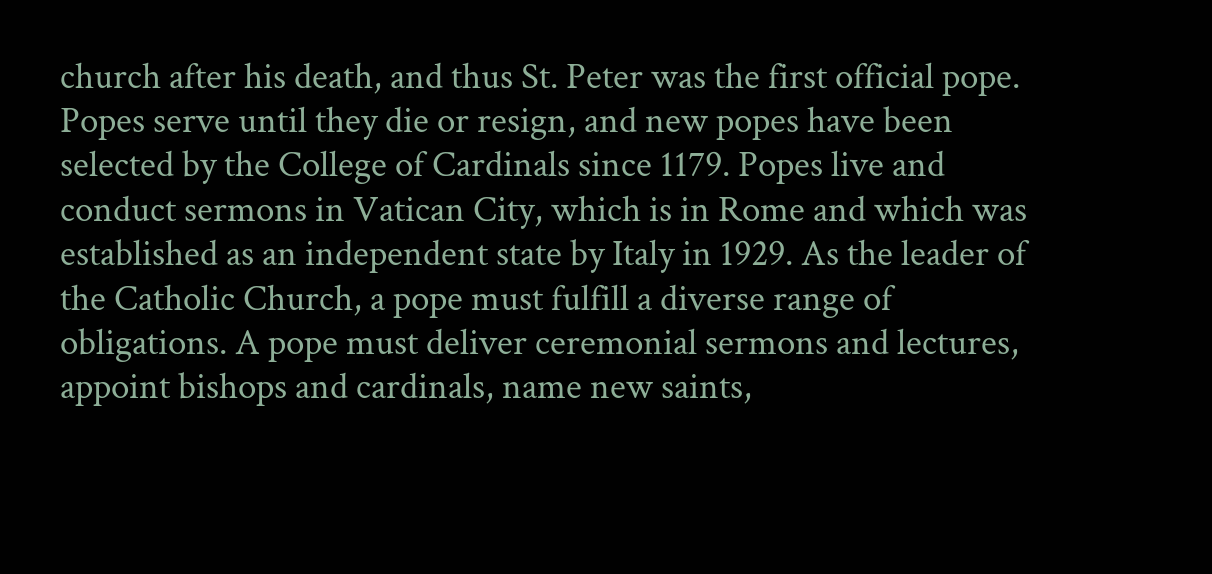church after his death, and thus St. Peter was the first official pope. Popes serve until they die or resign, and new popes have been selected by the College of Cardinals since 1179. Popes live and conduct sermons in Vatican City, which is in Rome and which was established as an independent state by Italy in 1929. As the leader of the Catholic Church, a pope must fulfill a diverse range of obligations. A pope must deliver ceremonial sermons and lectures, appoint bishops and cardinals, name new saints,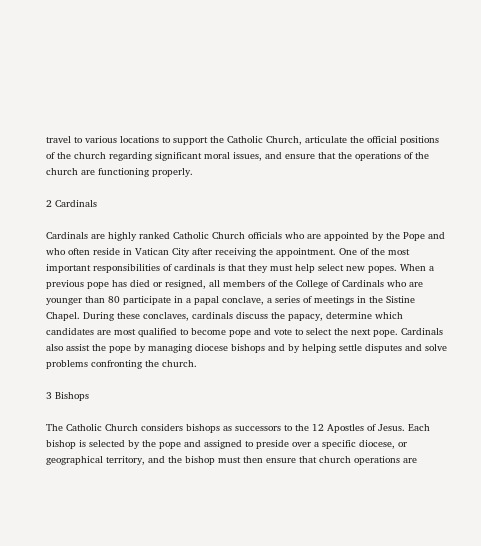travel to various locations to support the Catholic Church, articulate the official positions of the church regarding significant moral issues, and ensure that the operations of the church are functioning properly.

2 Cardinals

Cardinals are highly ranked Catholic Church officials who are appointed by the Pope and who often reside in Vatican City after receiving the appointment. One of the most important responsibilities of cardinals is that they must help select new popes. When a previous pope has died or resigned, all members of the College of Cardinals who are younger than 80 participate in a papal conclave, a series of meetings in the Sistine Chapel. During these conclaves, cardinals discuss the papacy, determine which candidates are most qualified to become pope and vote to select the next pope. Cardinals also assist the pope by managing diocese bishops and by helping settle disputes and solve problems confronting the church.

3 Bishops

The Catholic Church considers bishops as successors to the 12 Apostles of Jesus. Each bishop is selected by the pope and assigned to preside over a specific diocese, or geographical territory, and the bishop must then ensure that church operations are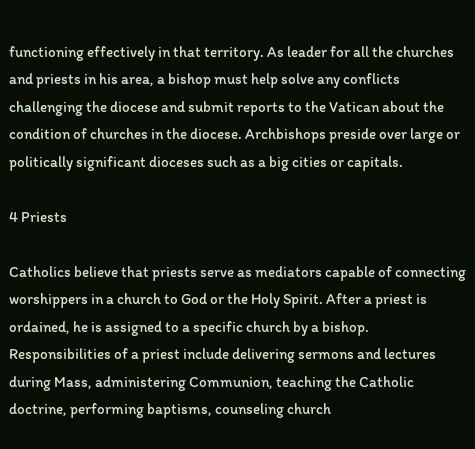functioning effectively in that territory. As leader for all the churches and priests in his area, a bishop must help solve any conflicts challenging the diocese and submit reports to the Vatican about the condition of churches in the diocese. Archbishops preside over large or politically significant dioceses such as a big cities or capitals.

4 Priests

Catholics believe that priests serve as mediators capable of connecting worshippers in a church to God or the Holy Spirit. After a priest is ordained, he is assigned to a specific church by a bishop. Responsibilities of a priest include delivering sermons and lectures during Mass, administering Communion, teaching the Catholic doctrine, performing baptisms, counseling church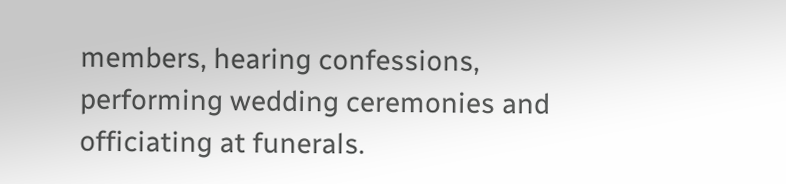members, hearing confessions, performing wedding ceremonies and officiating at funerals.